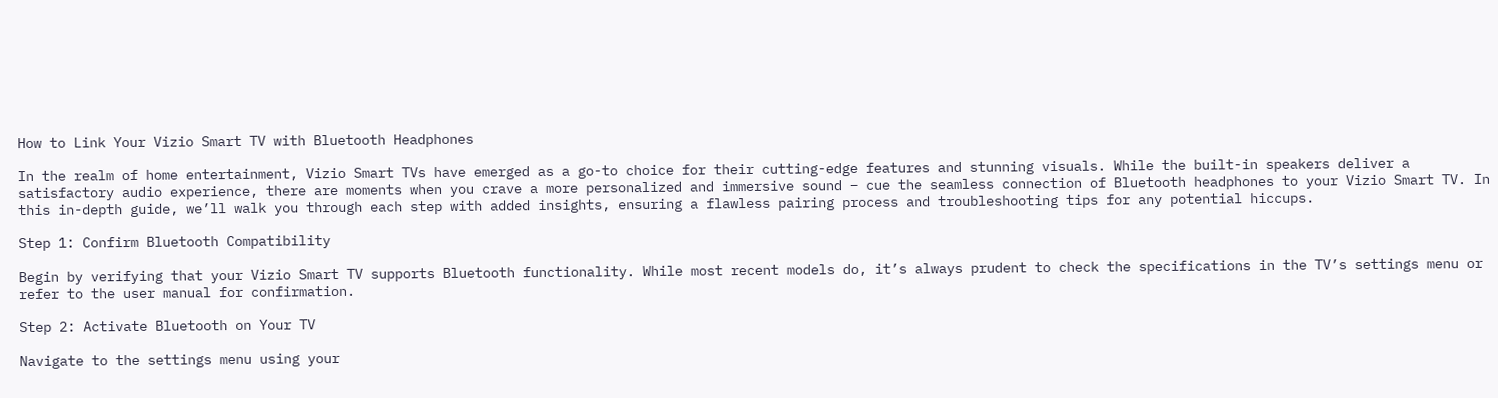How to Link Your Vizio Smart TV with Bluetooth Headphones

In the realm of home entertainment, Vizio Smart TVs have emerged as a go-to choice for their cutting-edge features and stunning visuals. While the built-in speakers deliver a satisfactory audio experience, there are moments when you crave a more personalized and immersive sound – cue the seamless connection of Bluetooth headphones to your Vizio Smart TV. In this in-depth guide, we’ll walk you through each step with added insights, ensuring a flawless pairing process and troubleshooting tips for any potential hiccups.

Step 1: Confirm Bluetooth Compatibility

Begin by verifying that your Vizio Smart TV supports Bluetooth functionality. While most recent models do, it’s always prudent to check the specifications in the TV’s settings menu or refer to the user manual for confirmation.

Step 2: Activate Bluetooth on Your TV

Navigate to the settings menu using your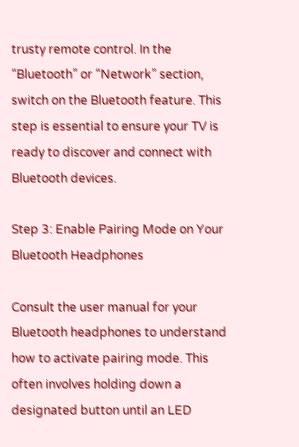trusty remote control. In the “Bluetooth” or “Network” section, switch on the Bluetooth feature. This step is essential to ensure your TV is ready to discover and connect with Bluetooth devices.

Step 3: Enable Pairing Mode on Your Bluetooth Headphones

Consult the user manual for your Bluetooth headphones to understand how to activate pairing mode. This often involves holding down a designated button until an LED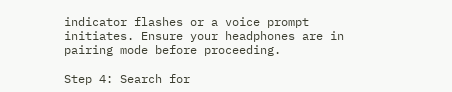indicator flashes or a voice prompt initiates. Ensure your headphones are in pairing mode before proceeding.

Step 4: Search for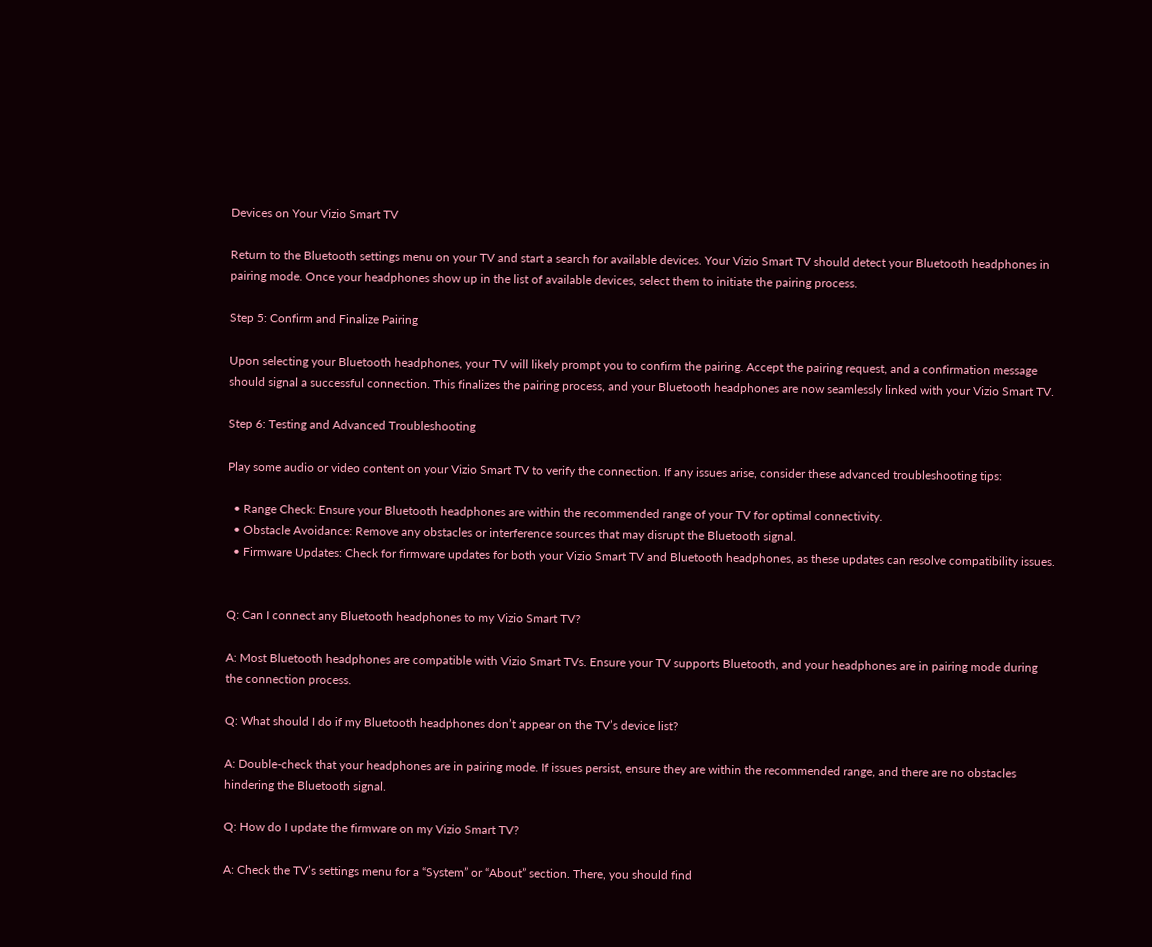Devices on Your Vizio Smart TV

Return to the Bluetooth settings menu on your TV and start a search for available devices. Your Vizio Smart TV should detect your Bluetooth headphones in pairing mode. Once your headphones show up in the list of available devices, select them to initiate the pairing process.

Step 5: Confirm and Finalize Pairing

Upon selecting your Bluetooth headphones, your TV will likely prompt you to confirm the pairing. Accept the pairing request, and a confirmation message should signal a successful connection. This finalizes the pairing process, and your Bluetooth headphones are now seamlessly linked with your Vizio Smart TV.

Step 6: Testing and Advanced Troubleshooting

Play some audio or video content on your Vizio Smart TV to verify the connection. If any issues arise, consider these advanced troubleshooting tips:

  • Range Check: Ensure your Bluetooth headphones are within the recommended range of your TV for optimal connectivity.
  • Obstacle Avoidance: Remove any obstacles or interference sources that may disrupt the Bluetooth signal.
  • Firmware Updates: Check for firmware updates for both your Vizio Smart TV and Bluetooth headphones, as these updates can resolve compatibility issues.


Q: Can I connect any Bluetooth headphones to my Vizio Smart TV?

A: Most Bluetooth headphones are compatible with Vizio Smart TVs. Ensure your TV supports Bluetooth, and your headphones are in pairing mode during the connection process.

Q: What should I do if my Bluetooth headphones don’t appear on the TV’s device list?

A: Double-check that your headphones are in pairing mode. If issues persist, ensure they are within the recommended range, and there are no obstacles hindering the Bluetooth signal.

Q: How do I update the firmware on my Vizio Smart TV?

A: Check the TV’s settings menu for a “System” or “About” section. There, you should find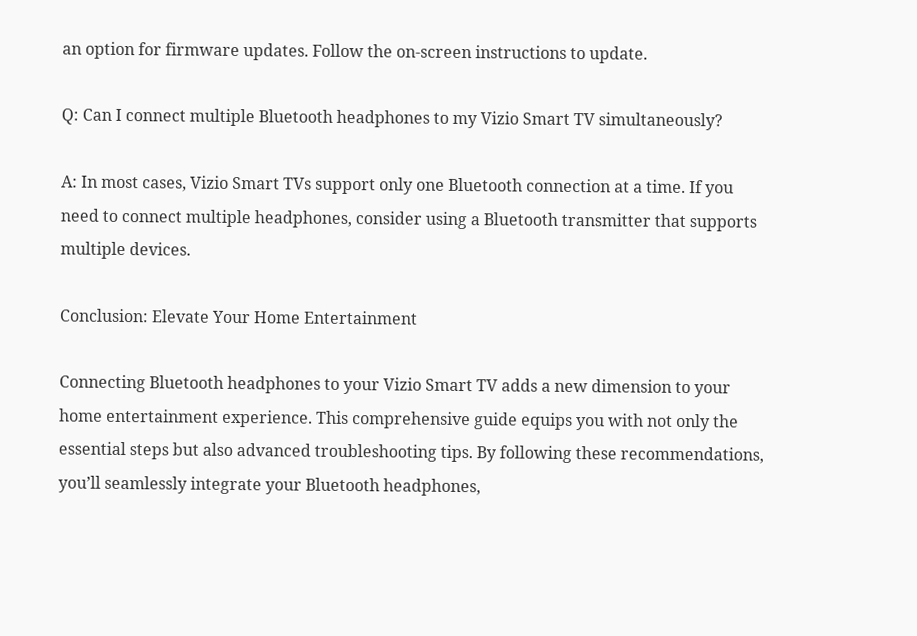an option for firmware updates. Follow the on-screen instructions to update.

Q: Can I connect multiple Bluetooth headphones to my Vizio Smart TV simultaneously?

A: In most cases, Vizio Smart TVs support only one Bluetooth connection at a time. If you need to connect multiple headphones, consider using a Bluetooth transmitter that supports multiple devices.

Conclusion: Elevate Your Home Entertainment

Connecting Bluetooth headphones to your Vizio Smart TV adds a new dimension to your home entertainment experience. This comprehensive guide equips you with not only the essential steps but also advanced troubleshooting tips. By following these recommendations, you’ll seamlessly integrate your Bluetooth headphones,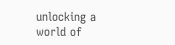unlocking a world of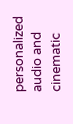personalized audio and cinematic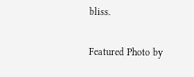bliss.

Featured Photo by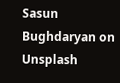Sasun Bughdaryan on Unsplash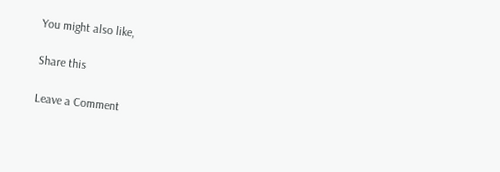You might also like,

Share this

Leave a Comment